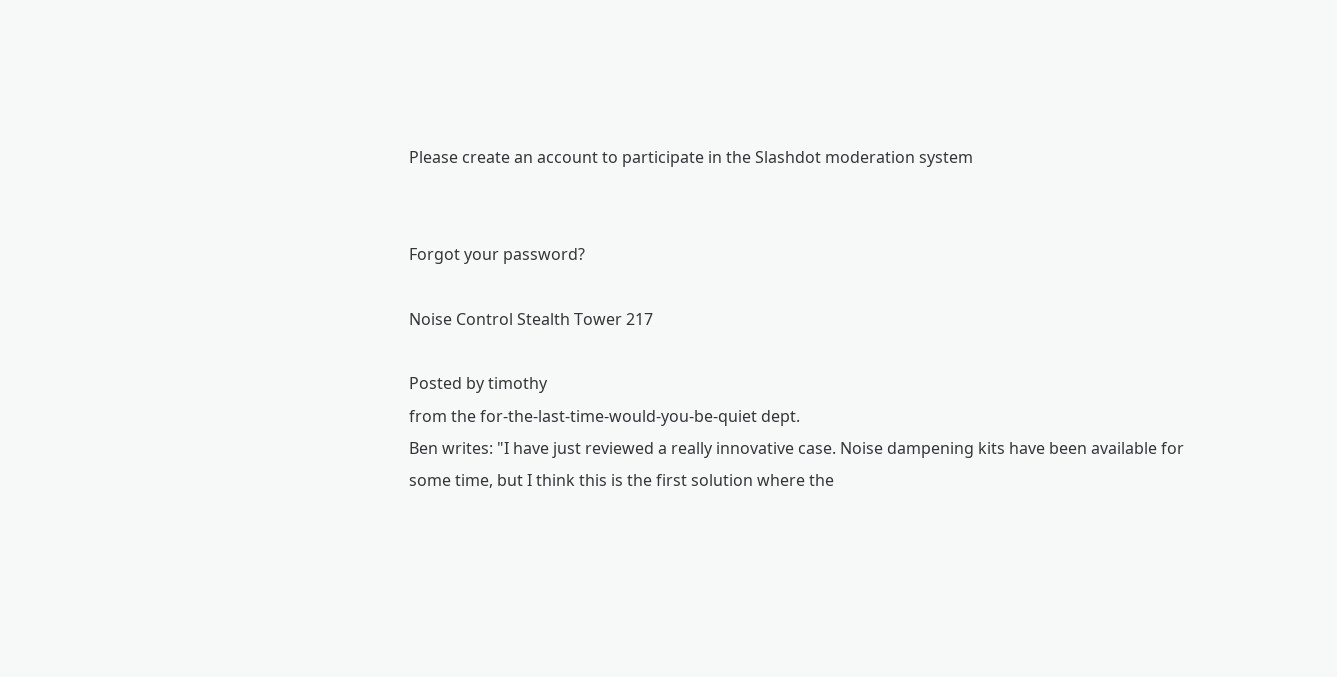Please create an account to participate in the Slashdot moderation system


Forgot your password?

Noise Control Stealth Tower 217

Posted by timothy
from the for-the-last-time-would-you-be-quiet dept.
Ben writes: "I have just reviewed a really innovative case. Noise dampening kits have been available for some time, but I think this is the first solution where the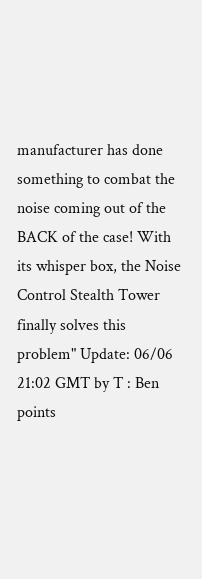manufacturer has done something to combat the noise coming out of the BACK of the case! With its whisper box, the Noise Control Stealth Tower finally solves this problem" Update: 06/06 21:02 GMT by T : Ben points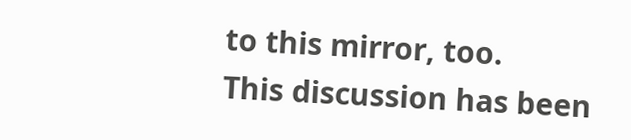to this mirror, too.
This discussion has been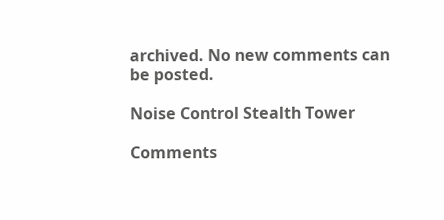archived. No new comments can be posted.

Noise Control Stealth Tower

Comments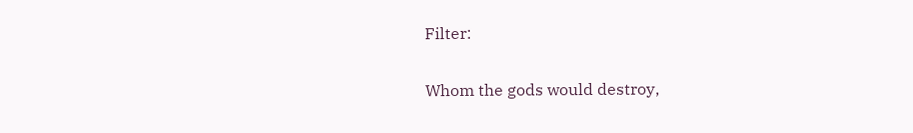Filter:

Whom the gods would destroy,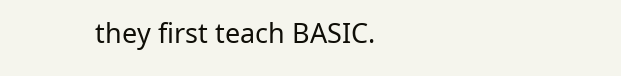they first teach BASIC.